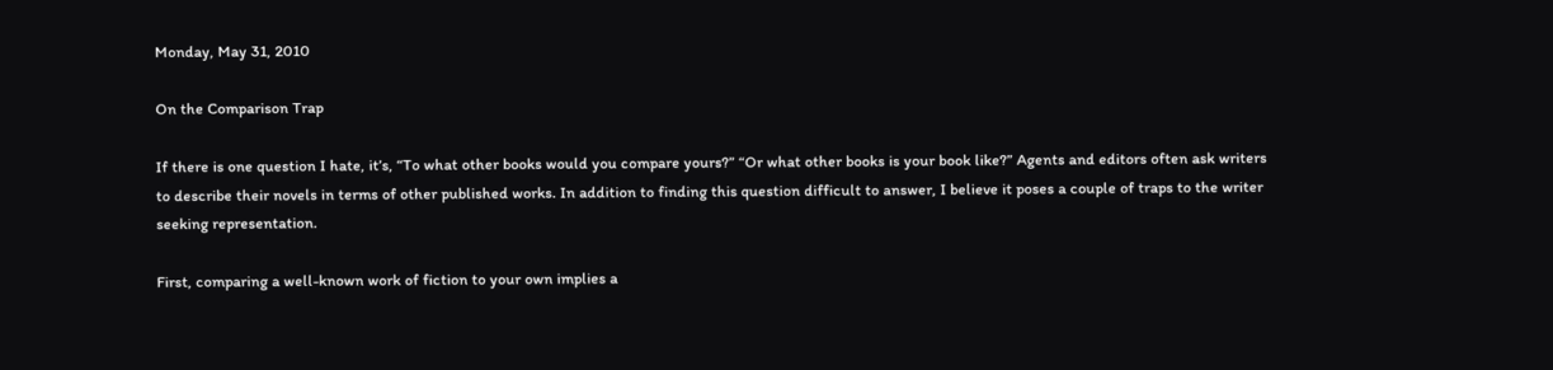Monday, May 31, 2010

On the Comparison Trap

If there is one question I hate, it’s, “To what other books would you compare yours?” “Or what other books is your book like?” Agents and editors often ask writers to describe their novels in terms of other published works. In addition to finding this question difficult to answer, I believe it poses a couple of traps to the writer seeking representation.

First, comparing a well-known work of fiction to your own implies a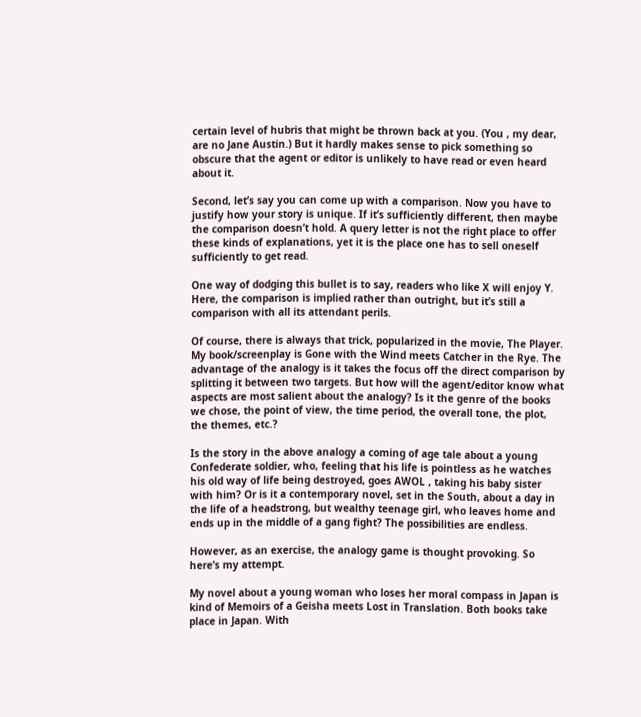certain level of hubris that might be thrown back at you. (You , my dear, are no Jane Austin.) But it hardly makes sense to pick something so obscure that the agent or editor is unlikely to have read or even heard about it.

Second, let’s say you can come up with a comparison. Now you have to justify how your story is unique. If it’s sufficiently different, then maybe the comparison doesn’t hold. A query letter is not the right place to offer these kinds of explanations, yet it is the place one has to sell oneself sufficiently to get read.

One way of dodging this bullet is to say, readers who like X will enjoy Y. Here, the comparison is implied rather than outright, but it’s still a comparison with all its attendant perils.

Of course, there is always that trick, popularized in the movie, The Player. My book/screenplay is Gone with the Wind meets Catcher in the Rye. The advantage of the analogy is it takes the focus off the direct comparison by splitting it between two targets. But how will the agent/editor know what aspects are most salient about the analogy? Is it the genre of the books we chose, the point of view, the time period, the overall tone, the plot, the themes, etc.?

Is the story in the above analogy a coming of age tale about a young Confederate soldier, who, feeling that his life is pointless as he watches his old way of life being destroyed, goes AWOL , taking his baby sister with him? Or is it a contemporary novel, set in the South, about a day in the life of a headstrong, but wealthy teenage girl, who leaves home and ends up in the middle of a gang fight? The possibilities are endless.

However, as an exercise, the analogy game is thought provoking. So here’s my attempt.

My novel about a young woman who loses her moral compass in Japan is kind of Memoirs of a Geisha meets Lost in Translation. Both books take place in Japan. With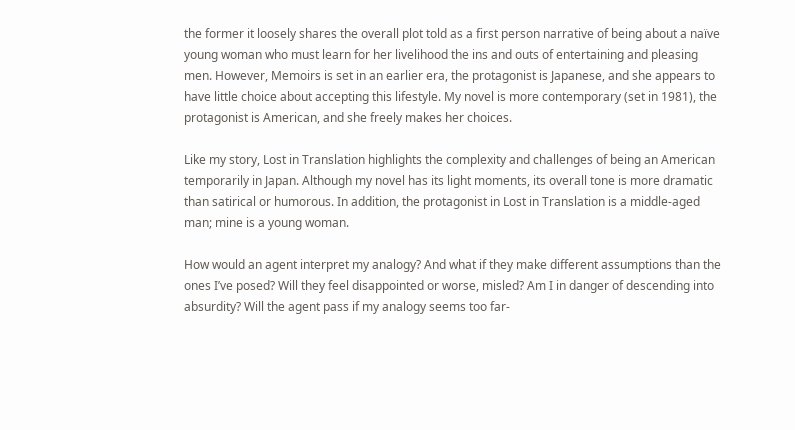the former it loosely shares the overall plot told as a first person narrative of being about a naïve young woman who must learn for her livelihood the ins and outs of entertaining and pleasing men. However, Memoirs is set in an earlier era, the protagonist is Japanese, and she appears to have little choice about accepting this lifestyle. My novel is more contemporary (set in 1981), the protagonist is American, and she freely makes her choices.

Like my story, Lost in Translation highlights the complexity and challenges of being an American temporarily in Japan. Although my novel has its light moments, its overall tone is more dramatic than satirical or humorous. In addition, the protagonist in Lost in Translation is a middle-aged man; mine is a young woman.

How would an agent interpret my analogy? And what if they make different assumptions than the ones I’ve posed? Will they feel disappointed or worse, misled? Am I in danger of descending into absurdity? Will the agent pass if my analogy seems too far-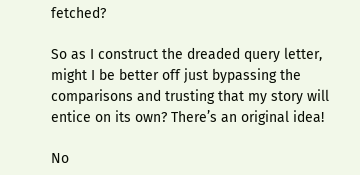fetched?

So as I construct the dreaded query letter, might I be better off just bypassing the comparisons and trusting that my story will entice on its own? There’s an original idea!

No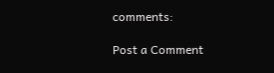comments:

Post a Comment